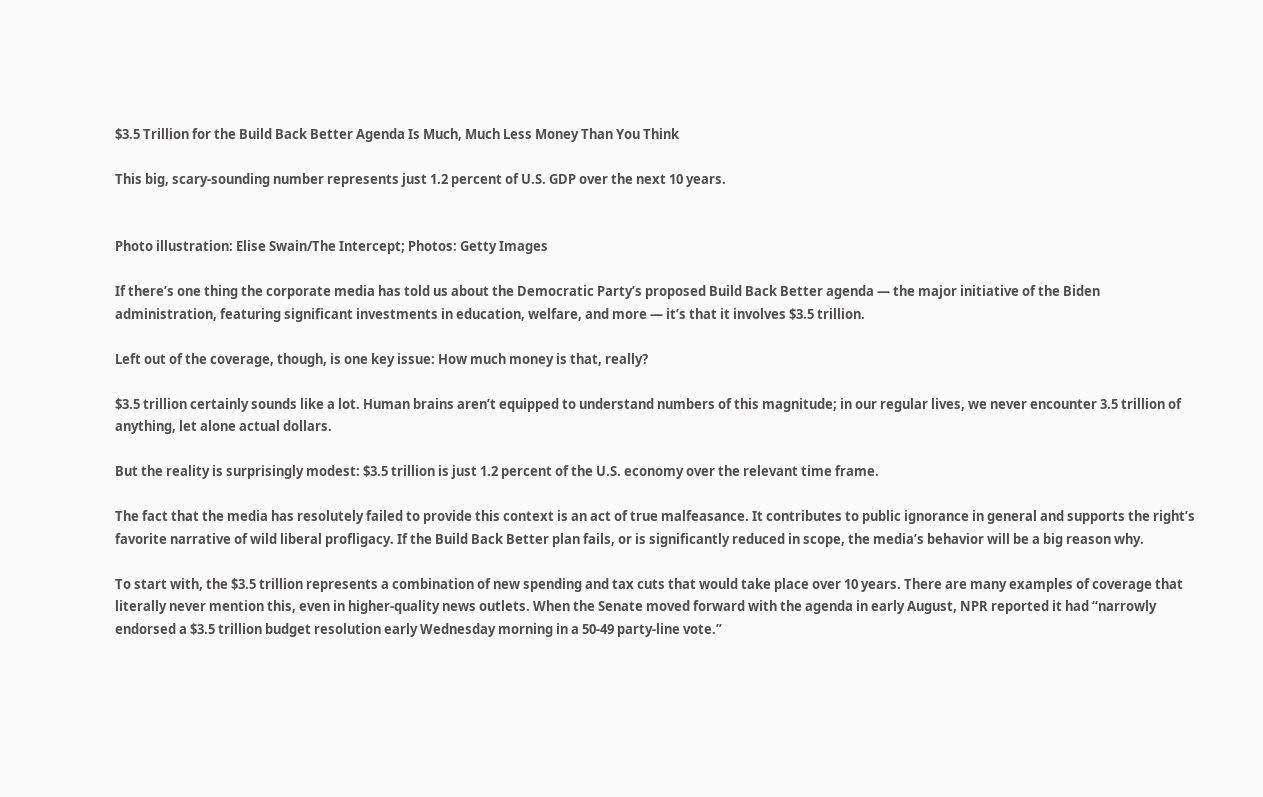$3.5 Trillion for the Build Back Better Agenda Is Much, Much Less Money Than You Think

This big, scary-sounding number represents just 1.2 percent of U.S. GDP over the next 10 years.


Photo illustration: Elise Swain/The Intercept; Photos: Getty Images

If there’s one thing the corporate media has told us about the Democratic Party’s proposed Build Back Better agenda — the major initiative of the Biden administration, featuring significant investments in education, welfare, and more — it’s that it involves $3.5 trillion.

Left out of the coverage, though, is one key issue: How much money is that, really?

$3.5 trillion certainly sounds like a lot. Human brains aren’t equipped to understand numbers of this magnitude; in our regular lives, we never encounter 3.5 trillion of anything, let alone actual dollars.

But the reality is surprisingly modest: $3.5 trillion is just 1.2 percent of the U.S. economy over the relevant time frame.

The fact that the media has resolutely failed to provide this context is an act of true malfeasance. It contributes to public ignorance in general and supports the right’s favorite narrative of wild liberal profligacy. If the Build Back Better plan fails, or is significantly reduced in scope, the media’s behavior will be a big reason why.

To start with, the $3.5 trillion represents a combination of new spending and tax cuts that would take place over 10 years. There are many examples of coverage that literally never mention this, even in higher-quality news outlets. When the Senate moved forward with the agenda in early August, NPR reported it had “narrowly endorsed a $3.5 trillion budget resolution early Wednesday morning in a 50-49 party-line vote.”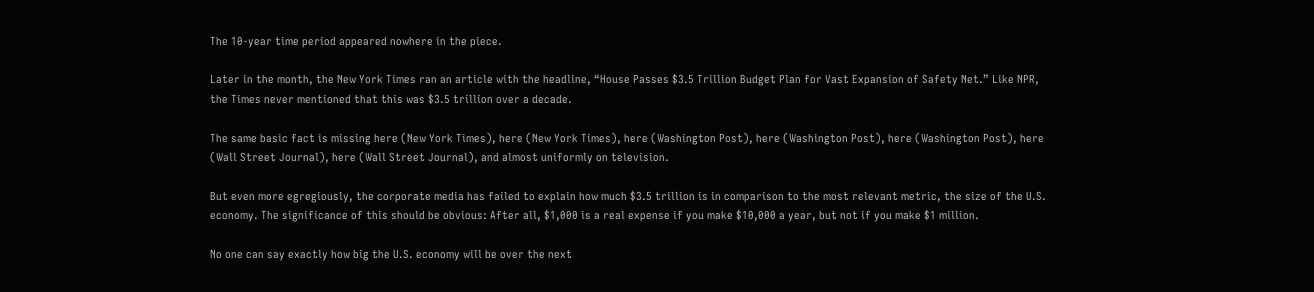The 10-year time period appeared nowhere in the piece.

Later in the month, the New York Times ran an article with the headline, “House Passes $3.5 Trillion Budget Plan for Vast Expansion of Safety Net.” Like NPR, the Times never mentioned that this was $3.5 trillion over a decade.

The same basic fact is missing here (New York Times), here (New York Times), here (Washington Post), here (Washington Post), here (Washington Post), here (Wall Street Journal), here (Wall Street Journal), and almost uniformly on television.

But even more egregiously, the corporate media has failed to explain how much $3.5 trillion is in comparison to the most relevant metric, the size of the U.S. economy. The significance of this should be obvious: After all, $1,000 is a real expense if you make $10,000 a year, but not if you make $1 million.

No one can say exactly how big the U.S. economy will be over the next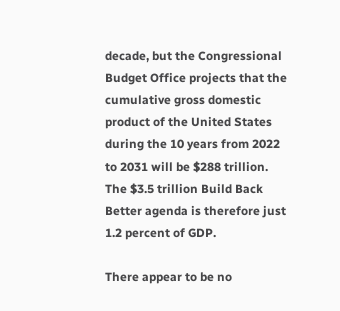decade, but the Congressional Budget Office projects that the cumulative gross domestic product of the United States during the 10 years from 2022 to 2031 will be $288 trillion. The $3.5 trillion Build Back Better agenda is therefore just 1.2 percent of GDP.

There appear to be no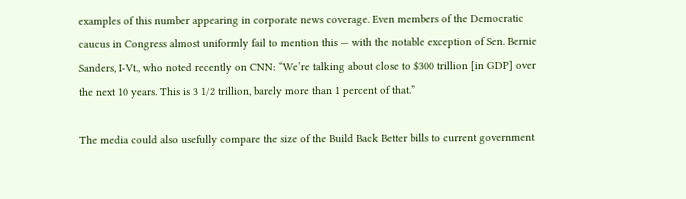examples of this number appearing in corporate news coverage. Even members of the Democratic caucus in Congress almost uniformly fail to mention this — with the notable exception of Sen. Bernie Sanders, I-Vt., who noted recently on CNN: “We’re talking about close to $300 trillion [in GDP] over the next 10 years. This is 3 1/2 trillion, barely more than 1 percent of that.”

The media could also usefully compare the size of the Build Back Better bills to current government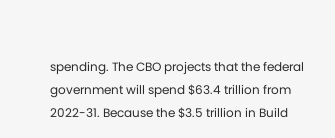spending. The CBO projects that the federal government will spend $63.4 trillion from 2022-31. Because the $3.5 trillion in Build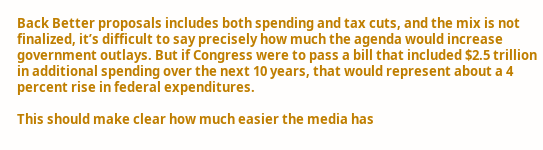Back Better proposals includes both spending and tax cuts, and the mix is not finalized, it’s difficult to say precisely how much the agenda would increase government outlays. But if Congress were to pass a bill that included $2.5 trillion in additional spending over the next 10 years, that would represent about a 4 percent rise in federal expenditures.

This should make clear how much easier the media has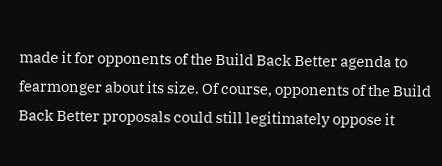made it for opponents of the Build Back Better agenda to fearmonger about its size. Of course, opponents of the Build Back Better proposals could still legitimately oppose it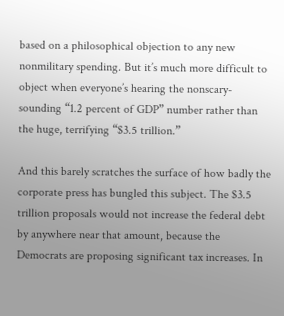based on a philosophical objection to any new nonmilitary spending. But it’s much more difficult to object when everyone’s hearing the nonscary-sounding “1.2 percent of GDP” number rather than the huge, terrifying “$3.5 trillion.”

And this barely scratches the surface of how badly the corporate press has bungled this subject. The $3.5 trillion proposals would not increase the federal debt by anywhere near that amount, because the Democrats are proposing significant tax increases. In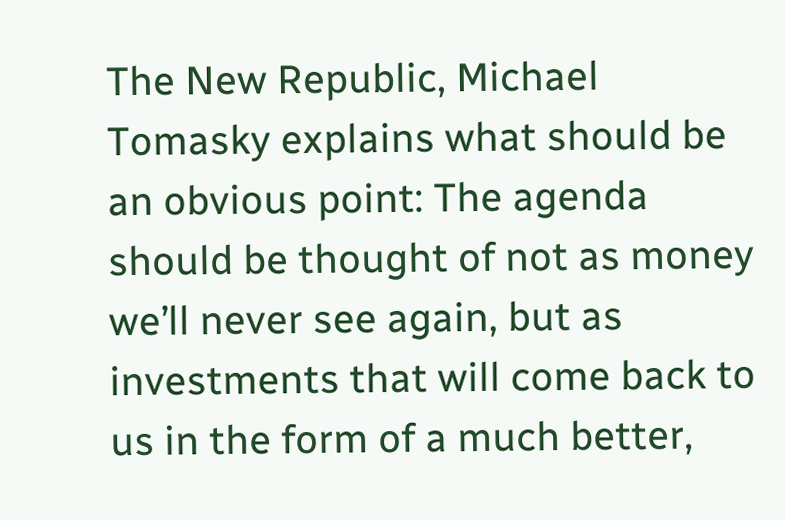The New Republic, Michael Tomasky explains what should be an obvious point: The agenda should be thought of not as money we’ll never see again, but as investments that will come back to us in the form of a much better,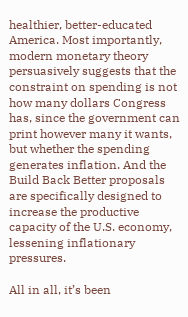healthier, better-educated America. Most importantly, modern monetary theory persuasively suggests that the constraint on spending is not how many dollars Congress has, since the government can print however many it wants, but whether the spending generates inflation. And the Build Back Better proposals are specifically designed to increase the productive capacity of the U.S. economy, lessening inflationary pressures.

All in all, it’s been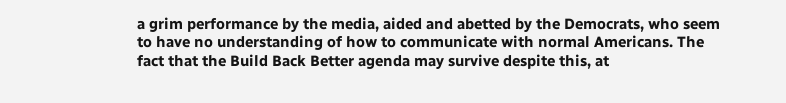a grim performance by the media, aided and abetted by the Democrats, who seem to have no understanding of how to communicate with normal Americans. The fact that the Build Back Better agenda may survive despite this, at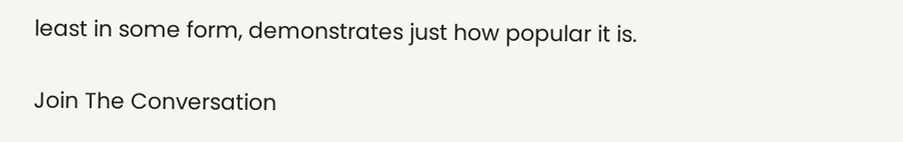least in some form, demonstrates just how popular it is.

Join The Conversation